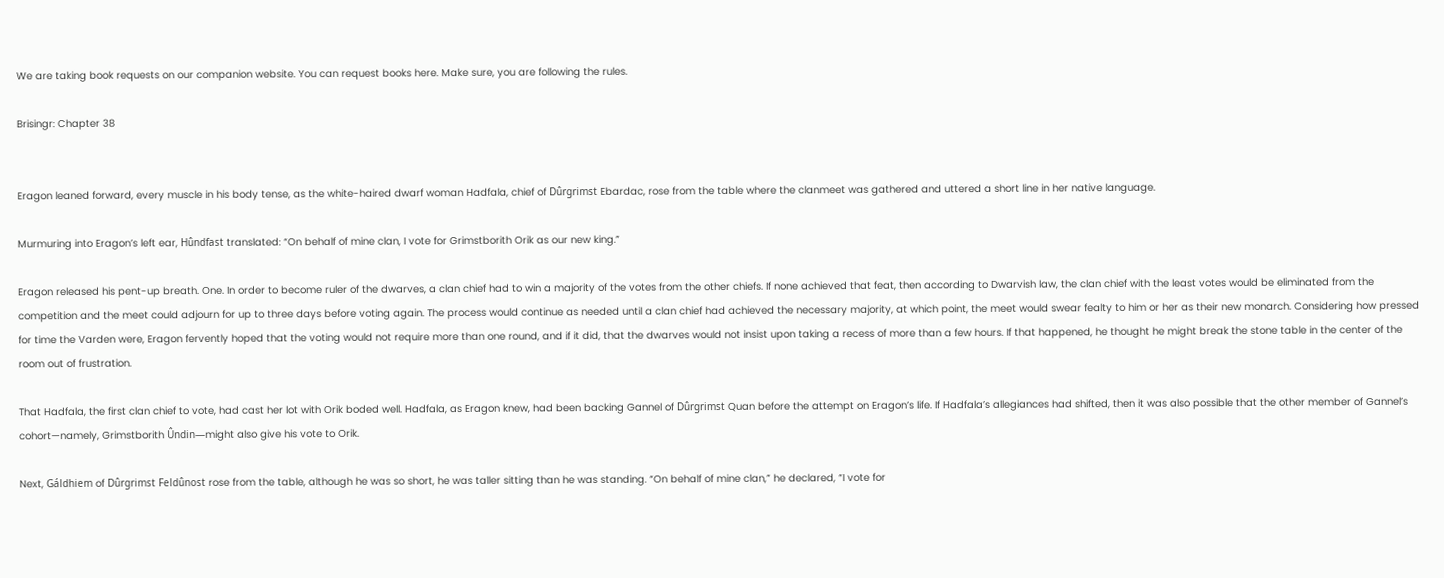We are taking book requests on our companion website. You can request books here. Make sure, you are following the rules.

Brisingr: Chapter 38


Eragon leaned forward, every muscle in his body tense, as the white-haired dwarf woman Hadfala, chief of Dûrgrimst Ebardac, rose from the table where the clanmeet was gathered and uttered a short line in her native language.

Murmuring into Eragon’s left ear, Hûndfast translated: “On behalf of mine clan, I vote for Grimstborith Orik as our new king.”

Eragon released his pent-up breath. One. In order to become ruler of the dwarves, a clan chief had to win a majority of the votes from the other chiefs. If none achieved that feat, then according to Dwarvish law, the clan chief with the least votes would be eliminated from the competition and the meet could adjourn for up to three days before voting again. The process would continue as needed until a clan chief had achieved the necessary majority, at which point, the meet would swear fealty to him or her as their new monarch. Considering how pressed for time the Varden were, Eragon fervently hoped that the voting would not require more than one round, and if it did, that the dwarves would not insist upon taking a recess of more than a few hours. If that happened, he thought he might break the stone table in the center of the room out of frustration.

That Hadfala, the first clan chief to vote, had cast her lot with Orik boded well. Hadfala, as Eragon knew, had been backing Gannel of Dûrgrimst Quan before the attempt on Eragon’s life. If Hadfala’s allegiances had shifted, then it was also possible that the other member of Gannel’s cohort—namely, Grimstborith Ûndin—might also give his vote to Orik.

Next, Gáldhiem of Dûrgrimst Feldûnost rose from the table, although he was so short, he was taller sitting than he was standing. “On behalf of mine clan,” he declared, “I vote for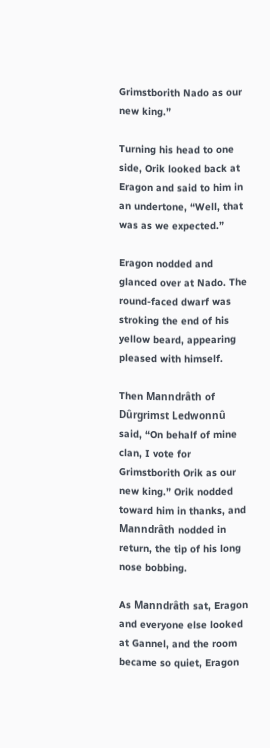Grimstborith Nado as our new king.”

Turning his head to one side, Orik looked back at Eragon and said to him in an undertone, “Well, that was as we expected.”

Eragon nodded and glanced over at Nado. The round-faced dwarf was stroking the end of his yellow beard, appearing pleased with himself.

Then Manndrâth of Dûrgrimst Ledwonnû said, “On behalf of mine clan, I vote for Grimstborith Orik as our new king.” Orik nodded toward him in thanks, and Manndrâth nodded in return, the tip of his long nose bobbing.

As Manndrâth sat, Eragon and everyone else looked at Gannel, and the room became so quiet, Eragon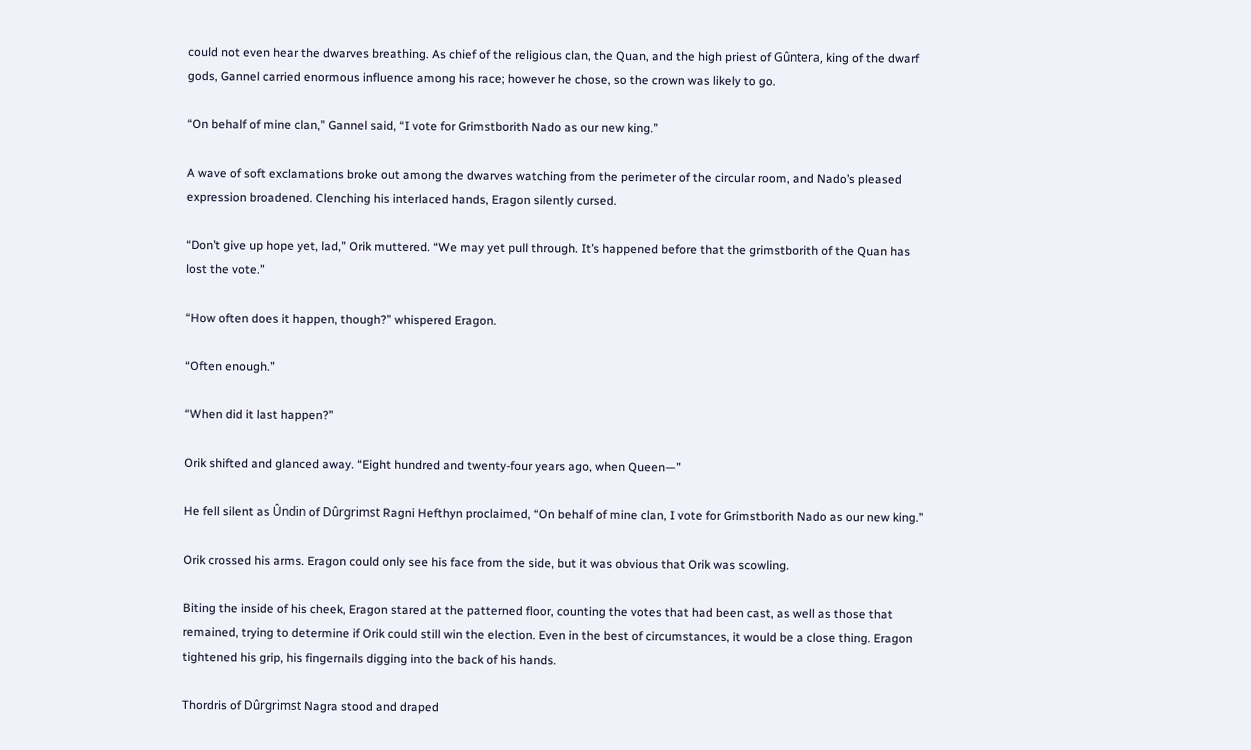could not even hear the dwarves breathing. As chief of the religious clan, the Quan, and the high priest of Gûntera, king of the dwarf gods, Gannel carried enormous influence among his race; however he chose, so the crown was likely to go.

“On behalf of mine clan,” Gannel said, “I vote for Grimstborith Nado as our new king.”

A wave of soft exclamations broke out among the dwarves watching from the perimeter of the circular room, and Nado’s pleased expression broadened. Clenching his interlaced hands, Eragon silently cursed.

“Don’t give up hope yet, lad,” Orik muttered. “We may yet pull through. It’s happened before that the grimstborith of the Quan has lost the vote.”

“How often does it happen, though?” whispered Eragon.

“Often enough.”

“When did it last happen?”

Orik shifted and glanced away. “Eight hundred and twenty-four years ago, when Queen—”

He fell silent as Ûndin of Dûrgrimst Ragni Hefthyn proclaimed, “On behalf of mine clan, I vote for Grimstborith Nado as our new king.”

Orik crossed his arms. Eragon could only see his face from the side, but it was obvious that Orik was scowling.

Biting the inside of his cheek, Eragon stared at the patterned floor, counting the votes that had been cast, as well as those that remained, trying to determine if Orik could still win the election. Even in the best of circumstances, it would be a close thing. Eragon tightened his grip, his fingernails digging into the back of his hands.

Thordris of Dûrgrimst Nagra stood and draped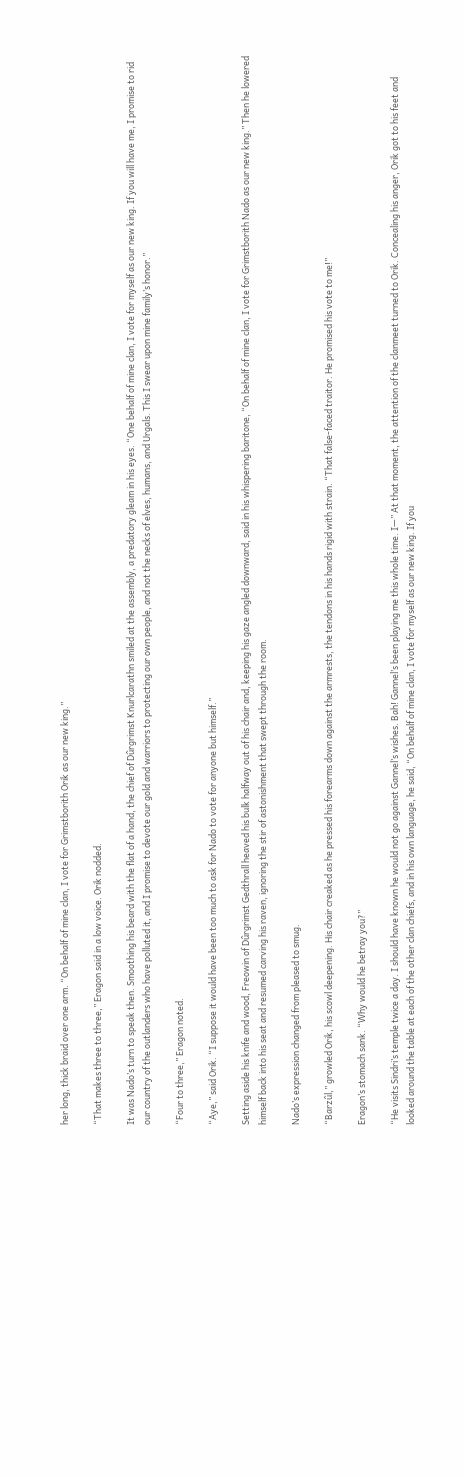her long, thick braid over one arm. “On behalf of mine clan, I vote for Grimstborith Orik as our new king.”

“That makes three to three,” Eragon said in a low voice. Orik nodded.

It was Nado’s turn to speak then. Smoothing his beard with the flat of a hand, the chief of Dûrgrimst Knurlcarathn smiled at the assembly, a predatory gleam in his eyes. “One behalf of mine clan, I vote for myself as our new king. If you will have me, I promise to rid our country of the outlanders who have polluted it, and I promise to devote our gold and warriors to protecting our own people, and not the necks of elves, humans, and Urgals. This I swear upon mine family’s honor.”

“Four to three,” Eragon noted.

“Aye,” said Orik. “I suppose it would have been too much to ask for Nado to vote for anyone but himself.”

Setting aside his knife and wood, Freowin of Dûrgrimst Gedthrall heaved his bulk halfway out of his chair and, keeping his gaze angled downward, said in his whispering baritone, “On behalf of mine clan, I vote for Grimstborith Nado as our new king.” Then he lowered himself back into his seat and resumed carving his raven, ignoring the stir of astonishment that swept through the room.

Nado’s expression changed from pleased to smug.

“Barzûl,” growled Orik, his scowl deepening. His chair creaked as he pressed his forearms down against the armrests, the tendons in his hands rigid with strain. “That false-faced traitor. He promised his vote to me!”

Eragon’s stomach sank. “Why would he betray you?”

“He visits Sindri’s temple twice a day. I should have known he would not go against Gannel’s wishes. Bah! Gannel’s been playing me this whole time. I—” At that moment, the attention of the clanmeet turned to Orik. Concealing his anger, Orik got to his feet and looked around the table at each of the other clan chiefs, and in his own language, he said, “On behalf of mine clan, I vote for myself as our new king. If you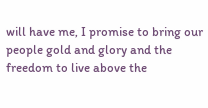will have me, I promise to bring our people gold and glory and the freedom to live above the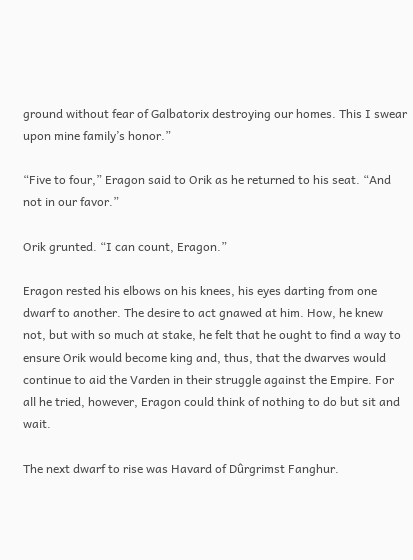ground without fear of Galbatorix destroying our homes. This I swear upon mine family’s honor.”

“Five to four,” Eragon said to Orik as he returned to his seat. “And not in our favor.”

Orik grunted. “I can count, Eragon.”

Eragon rested his elbows on his knees, his eyes darting from one dwarf to another. The desire to act gnawed at him. How, he knew not, but with so much at stake, he felt that he ought to find a way to ensure Orik would become king and, thus, that the dwarves would continue to aid the Varden in their struggle against the Empire. For all he tried, however, Eragon could think of nothing to do but sit and wait.

The next dwarf to rise was Havard of Dûrgrimst Fanghur.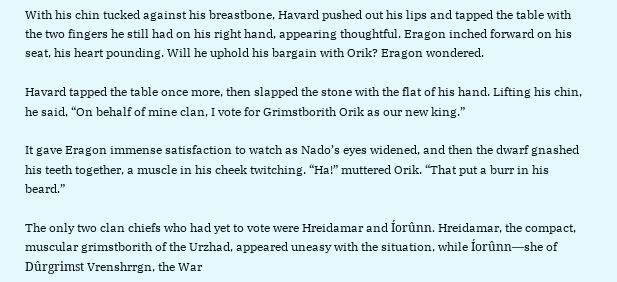With his chin tucked against his breastbone, Havard pushed out his lips and tapped the table with the two fingers he still had on his right hand, appearing thoughtful. Eragon inched forward on his seat, his heart pounding. Will he uphold his bargain with Orik? Eragon wondered.

Havard tapped the table once more, then slapped the stone with the flat of his hand. Lifting his chin, he said, “On behalf of mine clan, I vote for Grimstborith Orik as our new king.”

It gave Eragon immense satisfaction to watch as Nado’s eyes widened, and then the dwarf gnashed his teeth together, a muscle in his cheek twitching. “Ha!” muttered Orik. “That put a burr in his beard.”

The only two clan chiefs who had yet to vote were Hreidamar and Íorûnn. Hreidamar, the compact, muscular grimstborith of the Urzhad, appeared uneasy with the situation, while Íorûnn—she of Dûrgrimst Vrenshrrgn, the War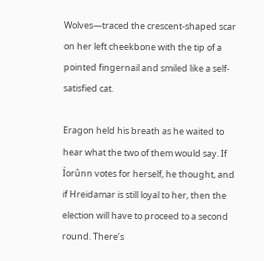Wolves—traced the crescent-shaped scar on her left cheekbone with the tip of a pointed fingernail and smiled like a self-satisfied cat.

Eragon held his breath as he waited to hear what the two of them would say. If Íorûnn votes for herself, he thought, and if Hreidamar is still loyal to her, then the election will have to proceed to a second round. There’s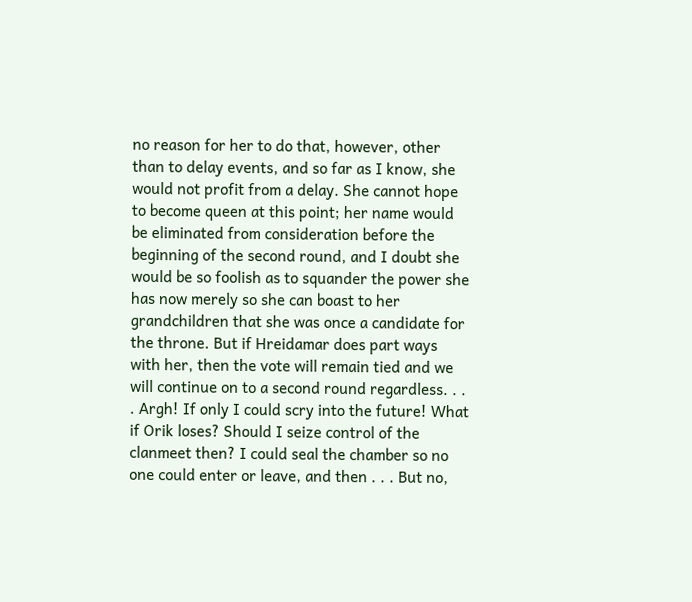no reason for her to do that, however, other than to delay events, and so far as I know, she would not profit from a delay. She cannot hope to become queen at this point; her name would be eliminated from consideration before the beginning of the second round, and I doubt she would be so foolish as to squander the power she has now merely so she can boast to her grandchildren that she was once a candidate for the throne. But if Hreidamar does part ways with her, then the vote will remain tied and we will continue on to a second round regardless. . . . Argh! If only I could scry into the future! What if Orik loses? Should I seize control of the clanmeet then? I could seal the chamber so no one could enter or leave, and then . . . But no,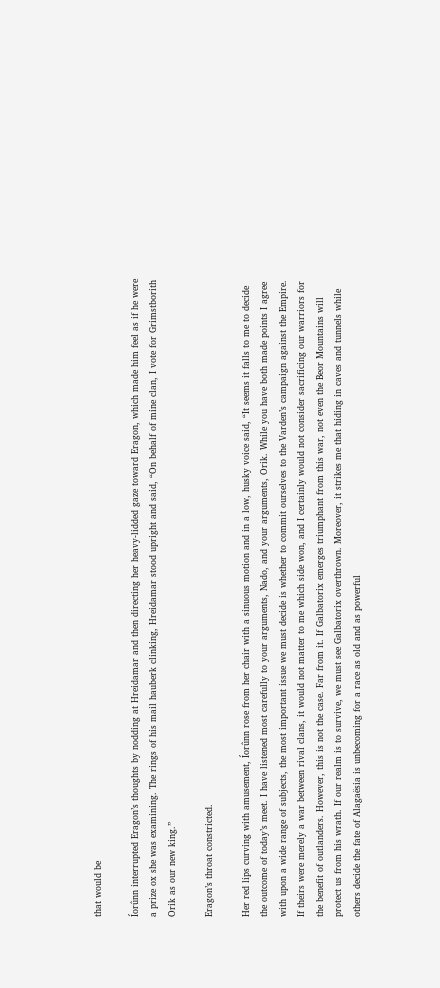that would be

Íorûnn interrupted Eragon’s thoughts by nodding at Hreidamar and then directing her heavy-lidded gaze toward Eragon, which made him feel as if he were a prize ox she was examining. The rings of his mail hauberk clinking, Hreidamar stood upright and said, “On behalf of mine clan, I vote for Grimstborith Orik as our new king.”

Eragon’s throat constricted.

Her red lips curving with amusement, Íorûnn rose from her chair with a sinuous motion and in a low, husky voice said, “It seems it falls to me to decide the outcome of today’s meet. I have listened most carefully to your arguments, Nado, and your arguments, Orik. While you have both made points I agree with upon a wide range of subjects, the most important issue we must decide is whether to commit ourselves to the Varden’s campaign against the Empire. If theirs were merely a war between rival clans, it would not matter to me which side won, and I certainly would not consider sacrificing our warriors for the benefit of outlanders. However, this is not the case. Far from it. If Galbatorix emerges triumphant from this war, not even the Beor Mountains will protect us from his wrath. If our realm is to survive, we must see Galbatorix overthrown. Moreover, it strikes me that hiding in caves and tunnels while others decide the fate of Alagaësia is unbecoming for a race as old and as powerful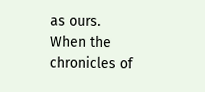as ours. When the chronicles of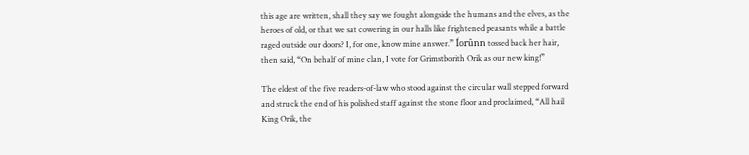this age are written, shall they say we fought alongside the humans and the elves, as the heroes of old, or that we sat cowering in our halls like frightened peasants while a battle raged outside our doors? I, for one, know mine answer.” Íorûnn tossed back her hair, then said, “On behalf of mine clan, I vote for Grimstborith Orik as our new king!”

The eldest of the five readers-of-law who stood against the circular wall stepped forward and struck the end of his polished staff against the stone floor and proclaimed, “All hail King Orik, the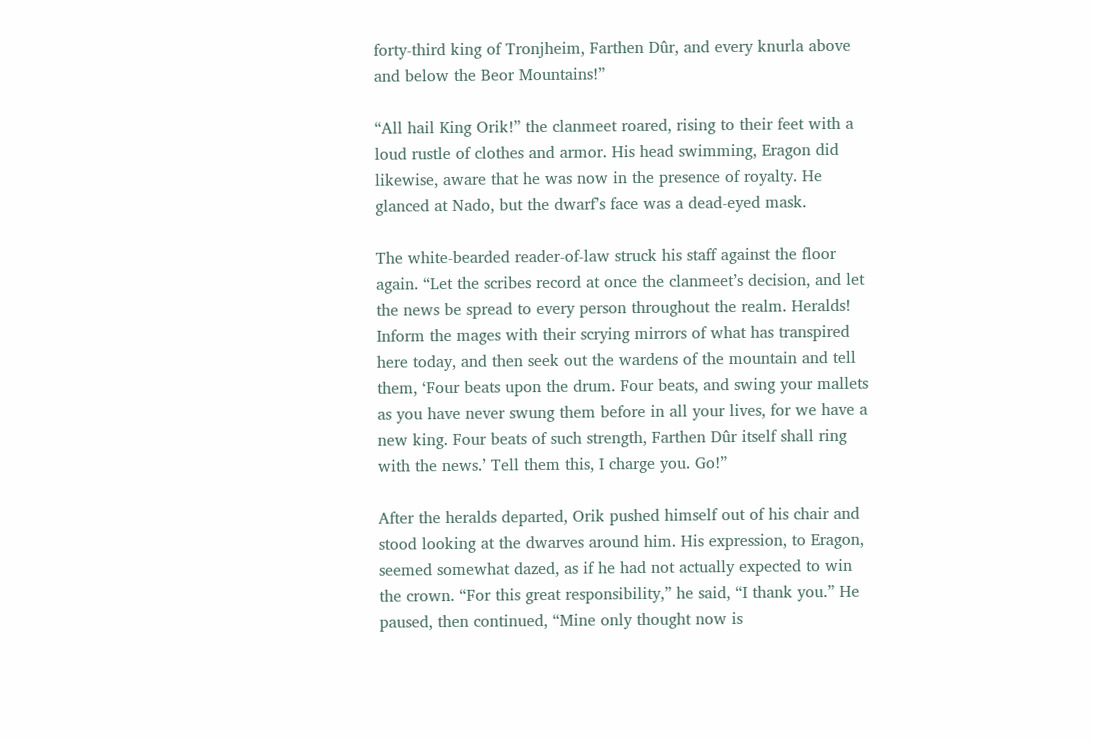forty-third king of Tronjheim, Farthen Dûr, and every knurla above and below the Beor Mountains!”

“All hail King Orik!” the clanmeet roared, rising to their feet with a loud rustle of clothes and armor. His head swimming, Eragon did likewise, aware that he was now in the presence of royalty. He glanced at Nado, but the dwarf’s face was a dead-eyed mask.

The white-bearded reader-of-law struck his staff against the floor again. “Let the scribes record at once the clanmeet’s decision, and let the news be spread to every person throughout the realm. Heralds! Inform the mages with their scrying mirrors of what has transpired here today, and then seek out the wardens of the mountain and tell them, ‘Four beats upon the drum. Four beats, and swing your mallets as you have never swung them before in all your lives, for we have a new king. Four beats of such strength, Farthen Dûr itself shall ring with the news.’ Tell them this, I charge you. Go!”

After the heralds departed, Orik pushed himself out of his chair and stood looking at the dwarves around him. His expression, to Eragon, seemed somewhat dazed, as if he had not actually expected to win the crown. “For this great responsibility,” he said, “I thank you.” He paused, then continued, “Mine only thought now is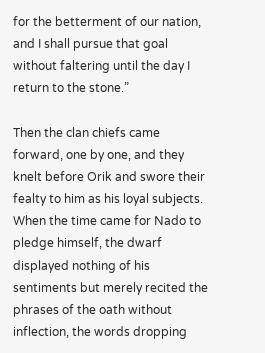for the betterment of our nation, and I shall pursue that goal without faltering until the day I return to the stone.”

Then the clan chiefs came forward, one by one, and they knelt before Orik and swore their fealty to him as his loyal subjects. When the time came for Nado to pledge himself, the dwarf displayed nothing of his sentiments but merely recited the phrases of the oath without inflection, the words dropping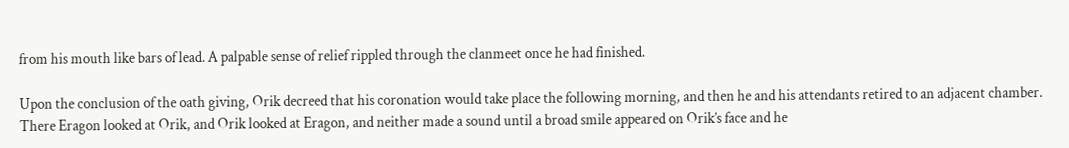from his mouth like bars of lead. A palpable sense of relief rippled through the clanmeet once he had finished.

Upon the conclusion of the oath giving, Orik decreed that his coronation would take place the following morning, and then he and his attendants retired to an adjacent chamber. There Eragon looked at Orik, and Orik looked at Eragon, and neither made a sound until a broad smile appeared on Orik’s face and he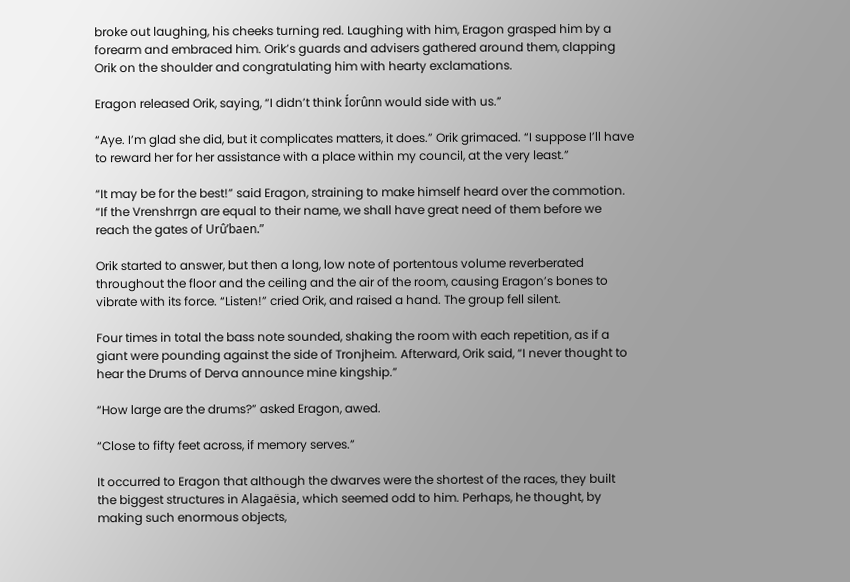broke out laughing, his cheeks turning red. Laughing with him, Eragon grasped him by a forearm and embraced him. Orik’s guards and advisers gathered around them, clapping Orik on the shoulder and congratulating him with hearty exclamations.

Eragon released Orik, saying, “I didn’t think Íorûnn would side with us.”

“Aye. I’m glad she did, but it complicates matters, it does.” Orik grimaced. “I suppose I’ll have to reward her for her assistance with a place within my council, at the very least.”

“It may be for the best!” said Eragon, straining to make himself heard over the commotion. “If the Vrenshrrgn are equal to their name, we shall have great need of them before we reach the gates of Urû’baen.”

Orik started to answer, but then a long, low note of portentous volume reverberated throughout the floor and the ceiling and the air of the room, causing Eragon’s bones to vibrate with its force. “Listen!” cried Orik, and raised a hand. The group fell silent.

Four times in total the bass note sounded, shaking the room with each repetition, as if a giant were pounding against the side of Tronjheim. Afterward, Orik said, “I never thought to hear the Drums of Derva announce mine kingship.”

“How large are the drums?” asked Eragon, awed.

“Close to fifty feet across, if memory serves.”

It occurred to Eragon that although the dwarves were the shortest of the races, they built the biggest structures in Alagaësia, which seemed odd to him. Perhaps, he thought, by making such enormous objects,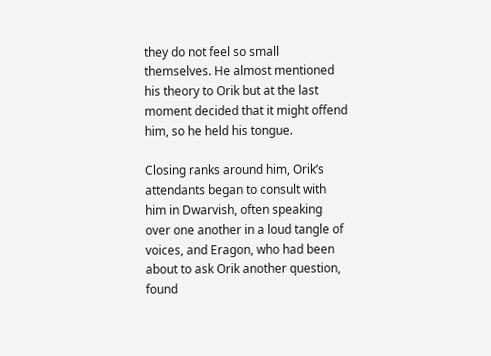they do not feel so small themselves. He almost mentioned his theory to Orik but at the last moment decided that it might offend him, so he held his tongue.

Closing ranks around him, Orik’s attendants began to consult with him in Dwarvish, often speaking over one another in a loud tangle of voices, and Eragon, who had been about to ask Orik another question, found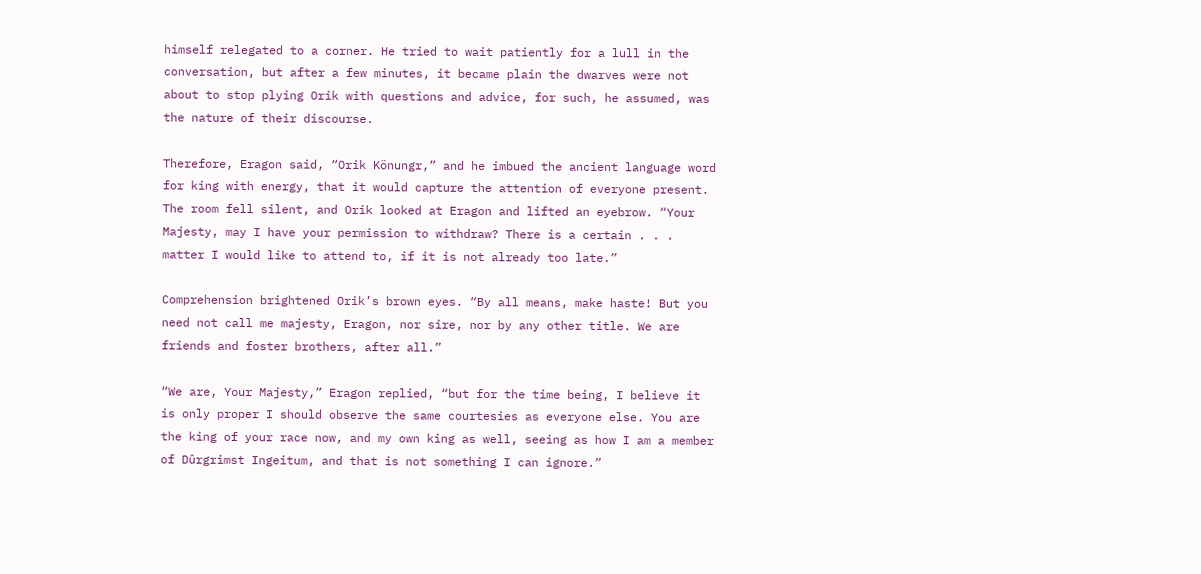himself relegated to a corner. He tried to wait patiently for a lull in the conversation, but after a few minutes, it became plain the dwarves were not about to stop plying Orik with questions and advice, for such, he assumed, was the nature of their discourse.

Therefore, Eragon said, “Orik Könungr,” and he imbued the ancient language word for king with energy, that it would capture the attention of everyone present. The room fell silent, and Orik looked at Eragon and lifted an eyebrow. “Your Majesty, may I have your permission to withdraw? There is a certain . . . matter I would like to attend to, if it is not already too late.”

Comprehension brightened Orik’s brown eyes. “By all means, make haste! But you need not call me majesty, Eragon, nor sire, nor by any other title. We are friends and foster brothers, after all.”

“We are, Your Majesty,” Eragon replied, “but for the time being, I believe it is only proper I should observe the same courtesies as everyone else. You are the king of your race now, and my own king as well, seeing as how I am a member of Dûrgrimst Ingeitum, and that is not something I can ignore.”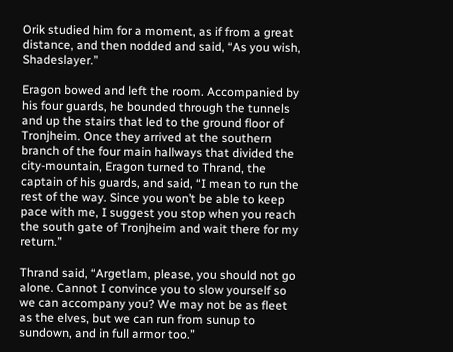Orik studied him for a moment, as if from a great distance, and then nodded and said, “As you wish, Shadeslayer.”

Eragon bowed and left the room. Accompanied by his four guards, he bounded through the tunnels and up the stairs that led to the ground floor of Tronjheim. Once they arrived at the southern branch of the four main hallways that divided the city-mountain, Eragon turned to Thrand, the captain of his guards, and said, “I mean to run the rest of the way. Since you won’t be able to keep pace with me, I suggest you stop when you reach the south gate of Tronjheim and wait there for my return.”

Thrand said, “Argetlam, please, you should not go alone. Cannot I convince you to slow yourself so we can accompany you? We may not be as fleet as the elves, but we can run from sunup to sundown, and in full armor too.”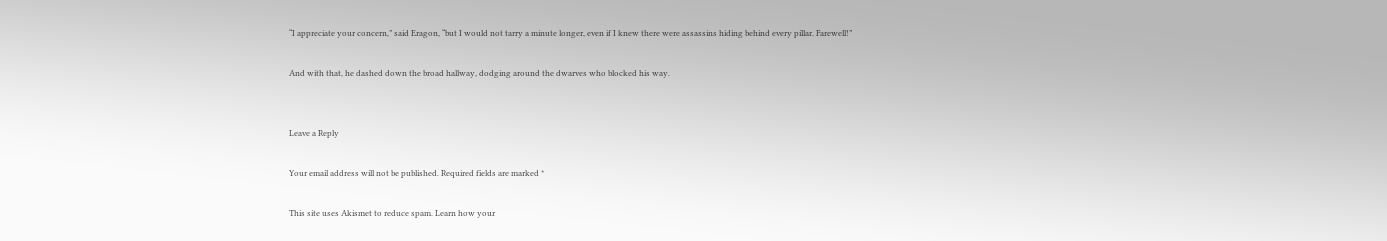“I appreciate your concern,” said Eragon, “but I would not tarry a minute longer, even if I knew there were assassins hiding behind every pillar. Farewell!”

And with that, he dashed down the broad hallway, dodging around the dwarves who blocked his way.


Leave a Reply

Your email address will not be published. Required fields are marked *

This site uses Akismet to reduce spam. Learn how your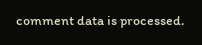comment data is processed.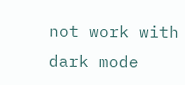not work with dark mode